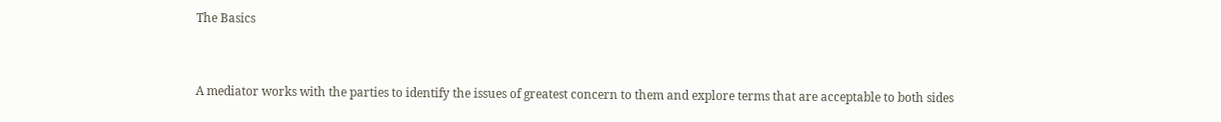The Basics


A mediator works with the parties to identify the issues of greatest concern to them and explore terms that are acceptable to both sides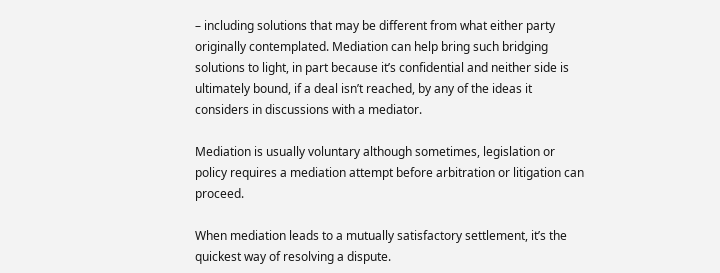– including solutions that may be different from what either party originally contemplated. Mediation can help bring such bridging solutions to light, in part because it’s confidential and neither side is ultimately bound, if a deal isn’t reached, by any of the ideas it considers in discussions with a mediator.

Mediation is usually voluntary although sometimes, legislation or policy requires a mediation attempt before arbitration or litigation can proceed.

When mediation leads to a mutually satisfactory settlement, it’s the quickest way of resolving a dispute.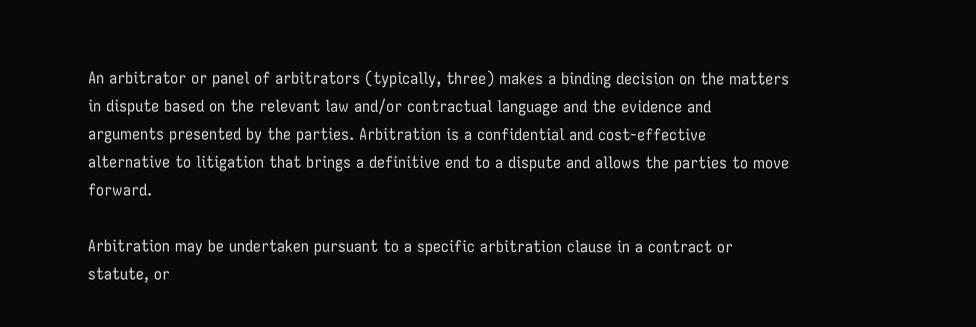An arbitrator or panel of arbitrators (typically, three) makes a binding decision on the matters in dispute based on the relevant law and/or contractual language and the evidence and arguments presented by the parties. Arbitration is a confidential and cost-effective alternative to litigation that brings a definitive end to a dispute and allows the parties to move forward.

Arbitration may be undertaken pursuant to a specific arbitration clause in a contract or statute, or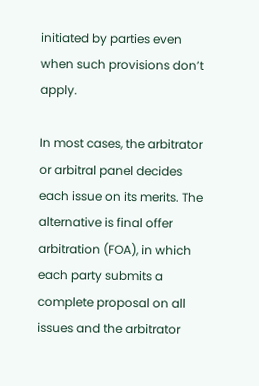initiated by parties even when such provisions don’t apply.

In most cases, the arbitrator or arbitral panel decides each issue on its merits. The alternative is final offer arbitration (FOA), in which each party submits a complete proposal on all issues and the arbitrator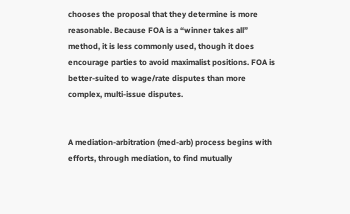chooses the proposal that they determine is more reasonable. Because FOA is a “winner takes all” method, it is less commonly used, though it does encourage parties to avoid maximalist positions. FOA is better-suited to wage/rate disputes than more complex, multi-issue disputes.


A mediation-arbitration (med-arb) process begins with efforts, through mediation, to find mutually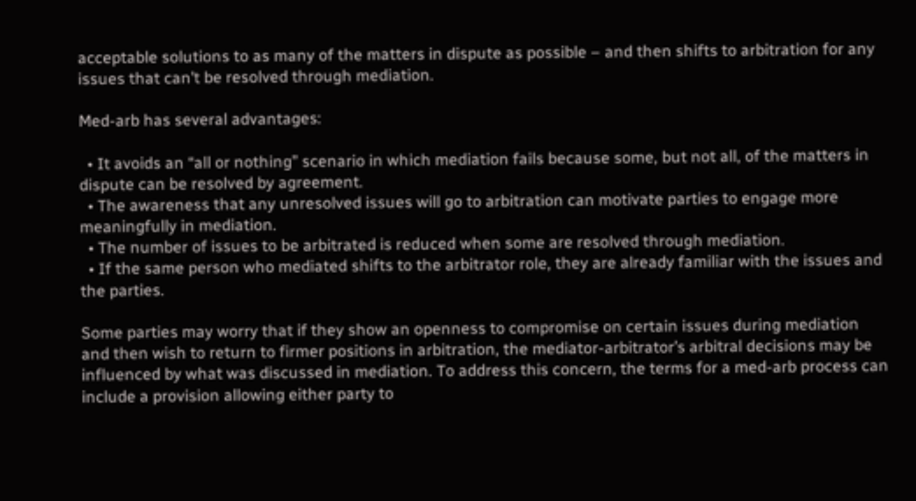acceptable solutions to as many of the matters in dispute as possible – and then shifts to arbitration for any issues that can’t be resolved through mediation.

Med-arb has several advantages:

  • It avoids an “all or nothing” scenario in which mediation fails because some, but not all, of the matters in dispute can be resolved by agreement.
  • The awareness that any unresolved issues will go to arbitration can motivate parties to engage more meaningfully in mediation.
  • The number of issues to be arbitrated is reduced when some are resolved through mediation.
  • If the same person who mediated shifts to the arbitrator role, they are already familiar with the issues and the parties.

Some parties may worry that if they show an openness to compromise on certain issues during mediation and then wish to return to firmer positions in arbitration, the mediator-arbitrator’s arbitral decisions may be influenced by what was discussed in mediation. To address this concern, the terms for a med-arb process can include a provision allowing either party to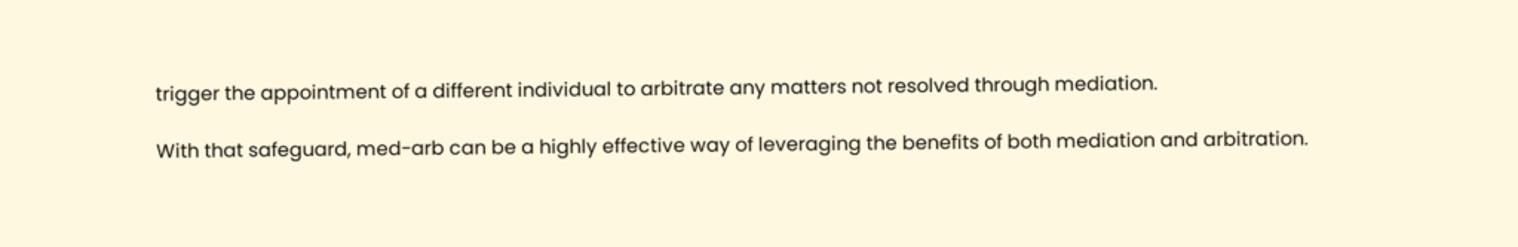trigger the appointment of a different individual to arbitrate any matters not resolved through mediation.

With that safeguard, med-arb can be a highly effective way of leveraging the benefits of both mediation and arbitration.